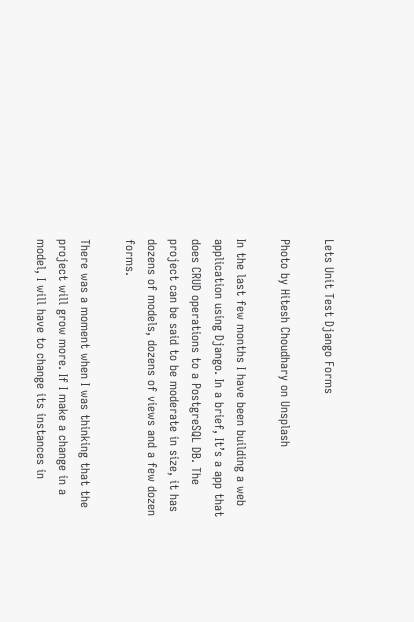Lets Unit Test Django Forms

Photo by Hitesh Choudhary on Unsplash

In the last few months I have been building a web application using Django. In a brief, It’s a app that does CRUD operations to a PostgreSQL DB. The project can be said to be moderate in size, it has dozens of models, dozens of views and a few dozen forms.

There was a moment when I was thinking that the project will grow more. If I make a change in a model, I will have to change its instances in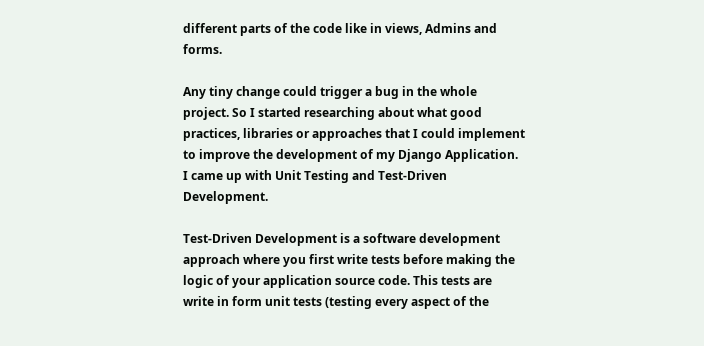different parts of the code like in views, Admins and forms.

Any tiny change could trigger a bug in the whole project. So I started researching about what good practices, libraries or approaches that I could implement to improve the development of my Django Application. I came up with Unit Testing and Test-Driven Development.

Test-Driven Development is a software development approach where you first write tests before making the logic of your application source code. This tests are write in form unit tests (testing every aspect of the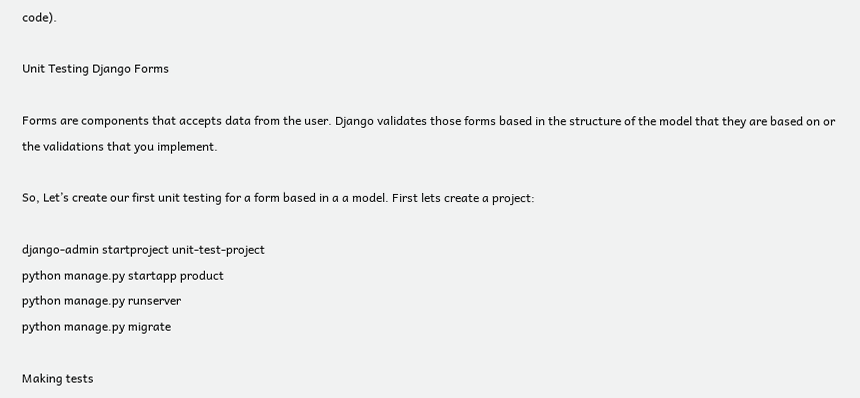code).

Unit Testing Django Forms

Forms are components that accepts data from the user. Django validates those forms based in the structure of the model that they are based on or the validations that you implement.

So, Let’s create our first unit testing for a form based in a a model. First lets create a project:

django-admin startproject unit-test-project
python manage.py startapp product
python manage.py runserver
python manage.py migrate

Making tests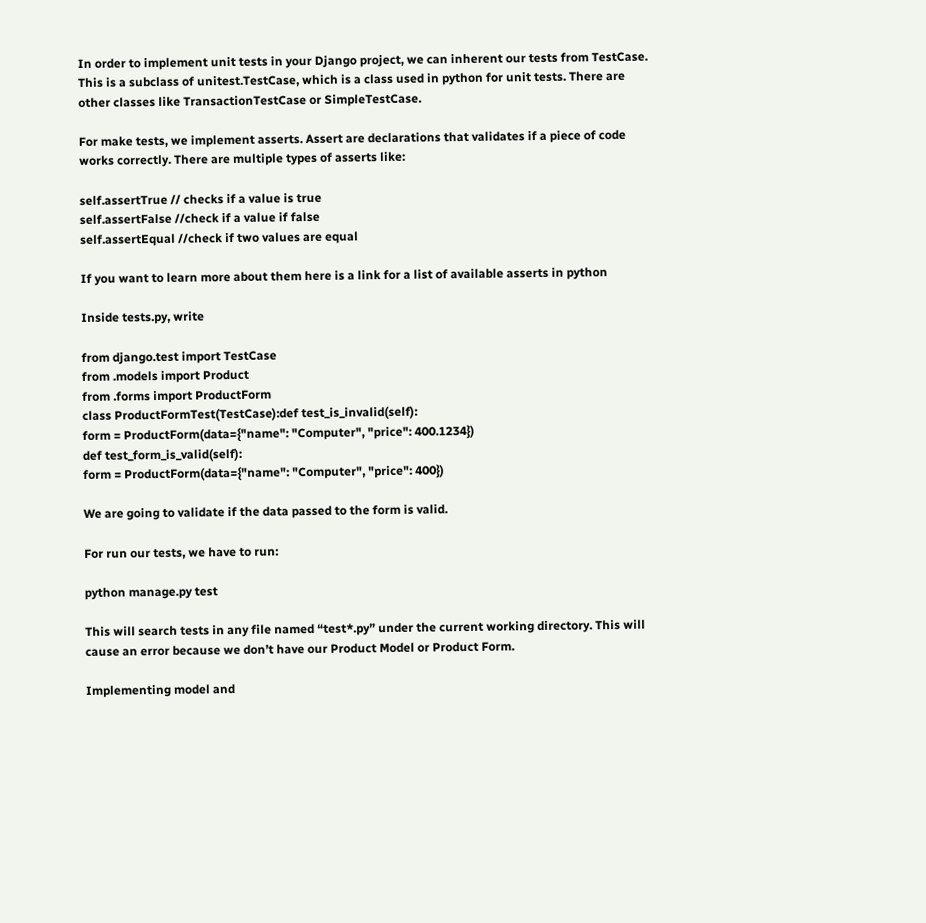In order to implement unit tests in your Django project, we can inherent our tests from TestCase. This is a subclass of unitest.TestCase, which is a class used in python for unit tests. There are other classes like TransactionTestCase or SimpleTestCase.

For make tests, we implement asserts. Assert are declarations that validates if a piece of code works correctly. There are multiple types of asserts like:

self.assertTrue // checks if a value is true
self.assertFalse //check if a value if false
self.assertEqual //check if two values are equal

If you want to learn more about them here is a link for a list of available asserts in python

Inside tests.py, write

from django.test import TestCase
from .models import Product
from .forms import ProductForm
class ProductFormTest(TestCase):def test_is_invalid(self):
form = ProductForm(data={"name": "Computer", "price": 400.1234})
def test_form_is_valid(self):
form = ProductForm(data={"name": "Computer", "price": 400})

We are going to validate if the data passed to the form is valid.

For run our tests, we have to run:

python manage.py test

This will search tests in any file named “test*.py” under the current working directory. This will cause an error because we don’t have our Product Model or Product Form.

Implementing model and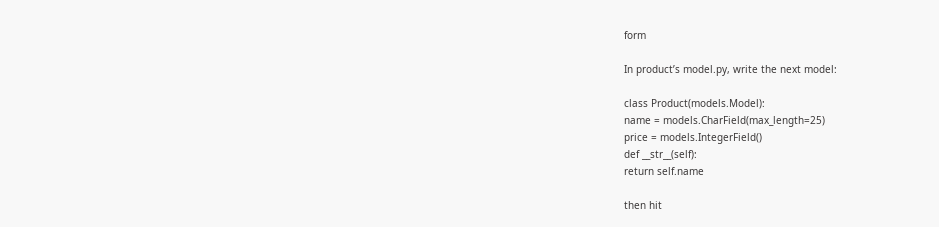form

In product’s model.py, write the next model:

class Product(models.Model):
name = models.CharField(max_length=25)
price = models.IntegerField()
def __str__(self):
return self.name

then hit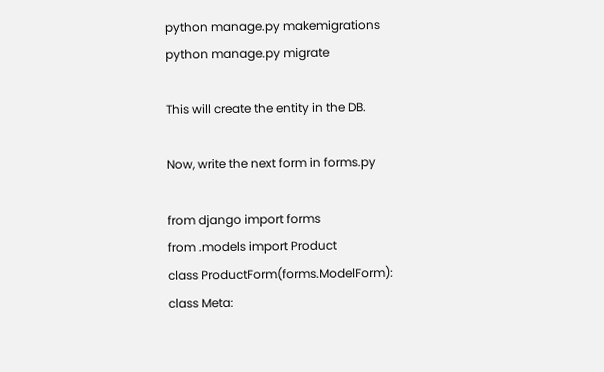python manage.py makemigrations
python manage.py migrate

This will create the entity in the DB.

Now, write the next form in forms.py

from django import forms
from .models import Product
class ProductForm(forms.ModelForm):
class Meta: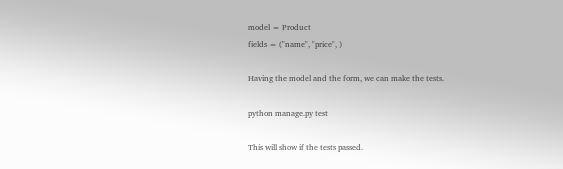model = Product
fields = ("name", "price", )

Having the model and the form, we can make the tests.

python manage.py test

This will show if the tests passed.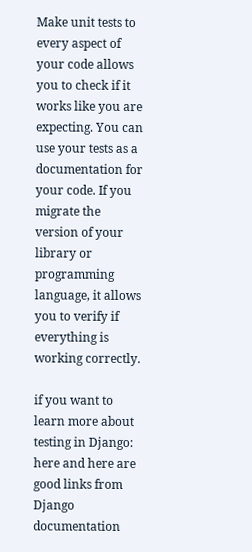Make unit tests to every aspect of your code allows you to check if it works like you are expecting. You can use your tests as a documentation for your code. If you migrate the version of your library or programming language, it allows you to verify if everything is working correctly.

if you want to learn more about testing in Django: here and here are good links from Django documentation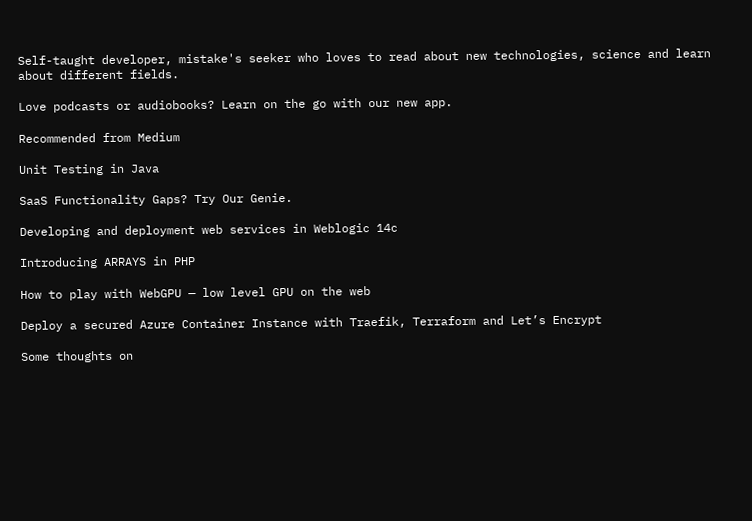Self-taught developer, mistake's seeker who loves to read about new technologies, science and learn about different fields.

Love podcasts or audiobooks? Learn on the go with our new app.

Recommended from Medium

Unit Testing in Java

SaaS Functionality Gaps? Try Our Genie.

Developing and deployment web services in Weblogic 14c

Introducing ARRAYS in PHP

How to play with WebGPU — low level GPU on the web

Deploy a secured Azure Container Instance with Traefik, Terraform and Let’s Encrypt

Some thoughts on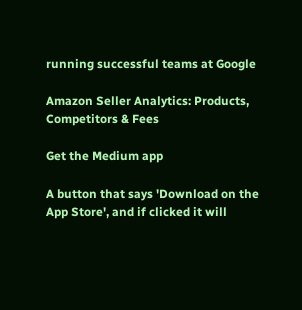running successful teams at Google

Amazon Seller Analytics: Products, Competitors & Fees

Get the Medium app

A button that says 'Download on the App Store', and if clicked it will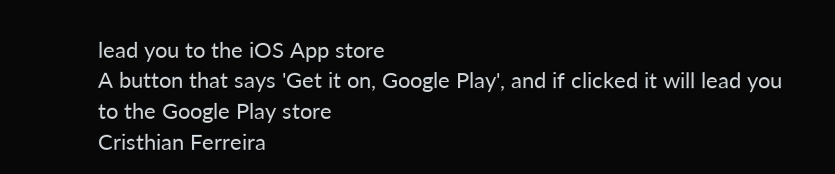lead you to the iOS App store
A button that says 'Get it on, Google Play', and if clicked it will lead you to the Google Play store
Cristhian Ferreira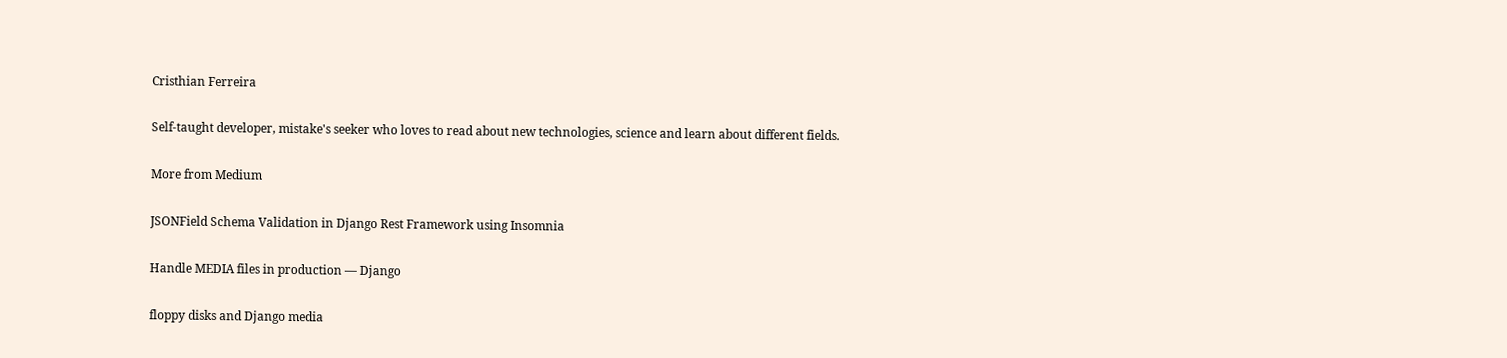Cristhian Ferreira

Self-taught developer, mistake's seeker who loves to read about new technologies, science and learn about different fields.

More from Medium

JSONField Schema Validation in Django Rest Framework using Insomnia

Handle MEDIA files in production — Django

floppy disks and Django media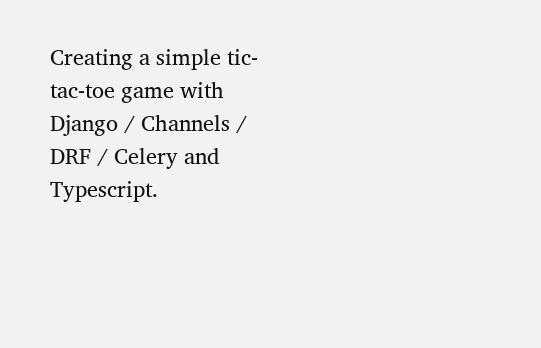Creating a simple tic-tac-toe game with Django / Channels / DRF / Celery and Typescript.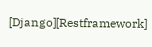[Django][Restframework]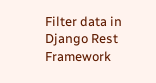Filter data in Django Rest Framework